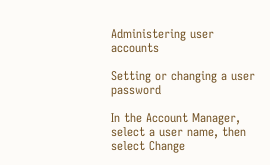Administering user accounts

Setting or changing a user password

In the Account Manager, select a user name, then select Change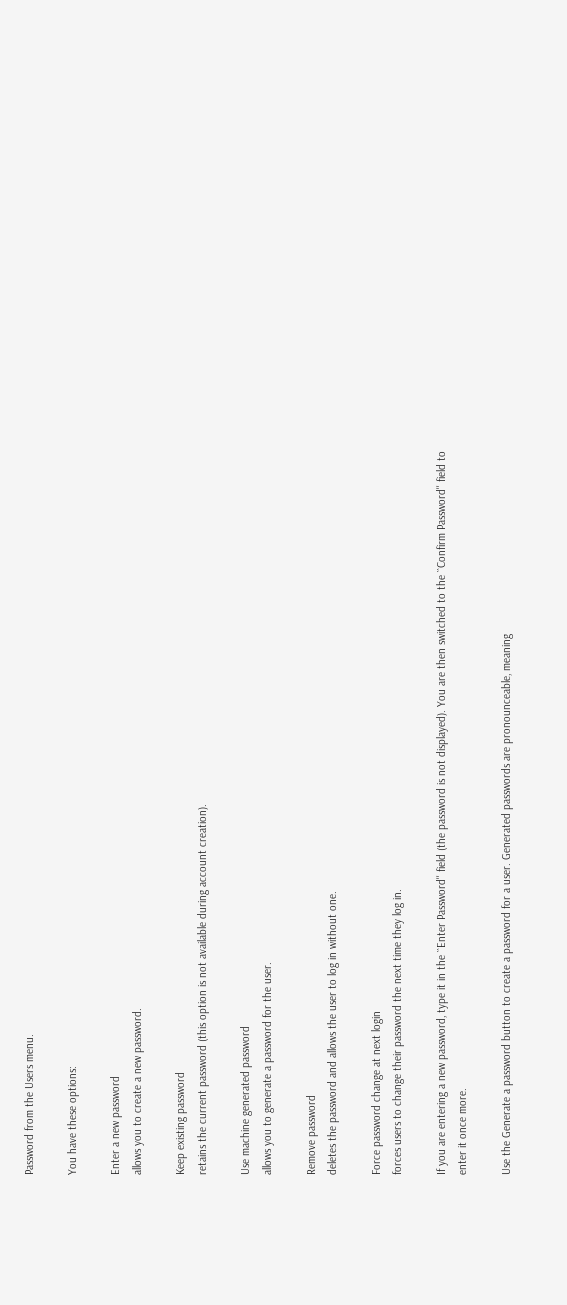Password from the Users menu.

You have these options:

Enter a new password
allows you to create a new password.

Keep existing password
retains the current password (this option is not available during account creation).

Use machine generated password
allows you to generate a password for the user.

Remove password
deletes the password and allows the user to log in without one.

Force password change at next login
forces users to change their password the next time they log in.

If you are entering a new password, type it in the ``Enter Password'' field (the password is not displayed). You are then switched to the ``Confirm Password'' field to enter it once more.

Use the Generate a password button to create a password for a user. Generated passwords are pronounceable, meaning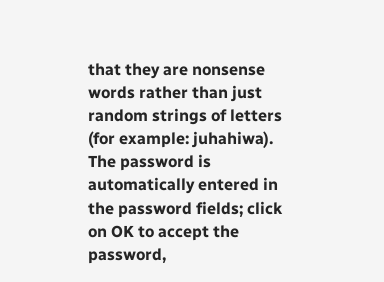that they are nonsense words rather than just random strings of letters (for example: juhahiwa). The password is automatically entered in the password fields; click on OK to accept the password,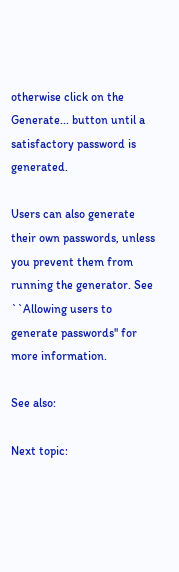otherwise click on the Generate... button until a satisfactory password is generated.

Users can also generate their own passwords, unless you prevent them from running the generator. See ``Allowing users to generate passwords'' for more information.

See also:

Next topic: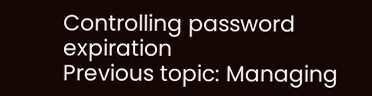Controlling password expiration
Previous topic: Managing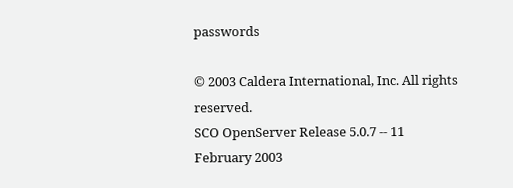passwords

© 2003 Caldera International, Inc. All rights reserved.
SCO OpenServer Release 5.0.7 -- 11 February 2003